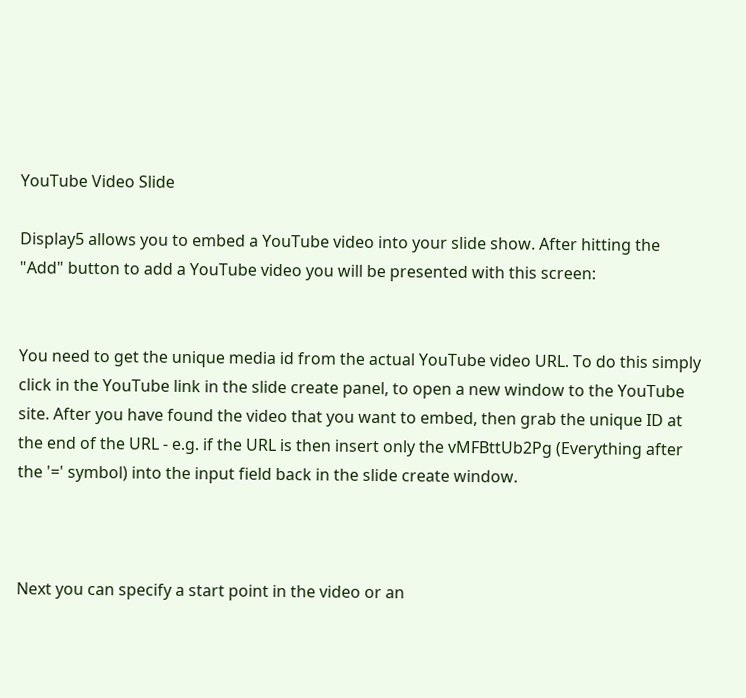YouTube Video Slide

Display5 allows you to embed a YouTube video into your slide show. After hitting the "Add" button to add a YouTube video you will be presented with this screen:


You need to get the unique media id from the actual YouTube video URL. To do this simply click in the YouTube link in the slide create panel, to open a new window to the YouTube site. After you have found the video that you want to embed, then grab the unique ID at the end of the URL - e.g. if the URL is then insert only the vMFBttUb2Pg (Everything after the '=' symbol) into the input field back in the slide create window.



Next you can specify a start point in the video or an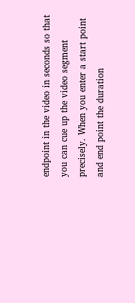endpoint in the video in seconds so that you can cue up the video segment precisely. When you enter a start point and end point the duration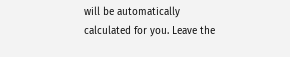will be automatically calculated for you. Leave the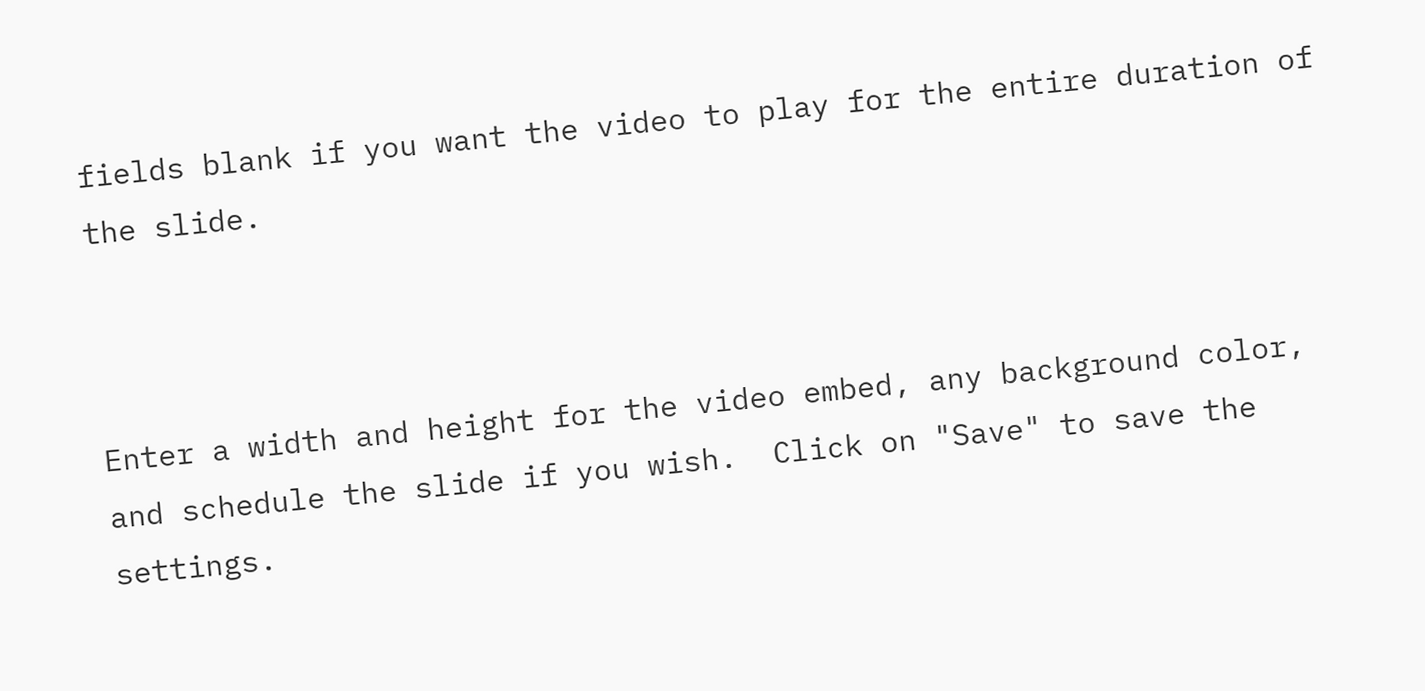fields blank if you want the video to play for the entire duration of the slide.



Enter a width and height for the video embed, any background color, and schedule the slide if you wish.  Click on "Save" to save the settings.